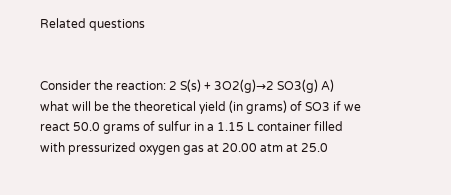Related questions


Consider the reaction: 2 S(s) + 3O2(g)→2 SO3(g) A) what will be the theoretical yield (in grams) of SO3 if we react 50.0 grams of sulfur in a 1.15 L container filled with pressurized oxygen gas at 20.00 atm at 25.0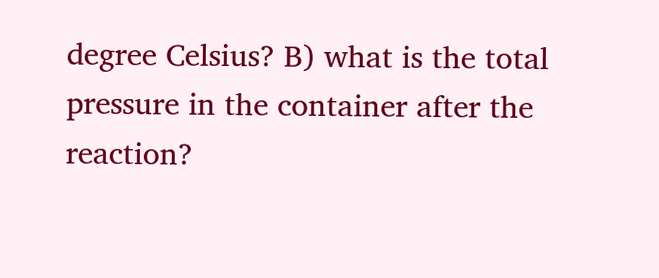degree Celsius? B) what is the total pressure in the container after the reaction?